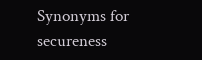Synonyms for secureness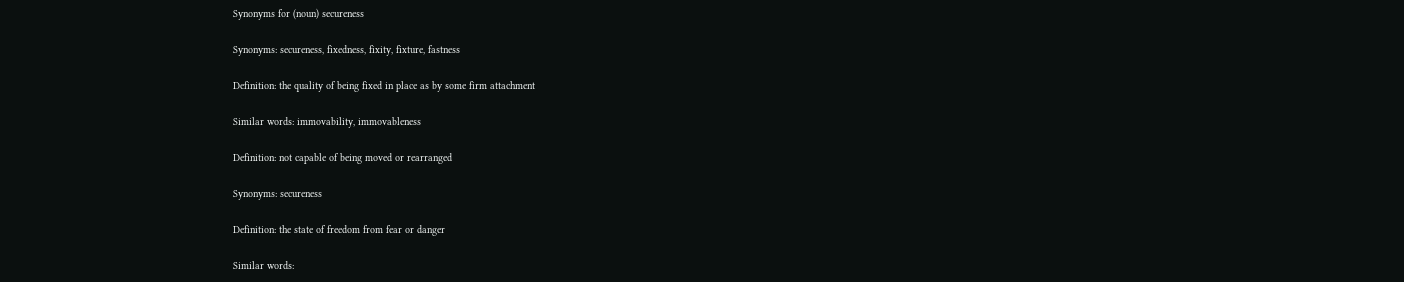Synonyms for (noun) secureness

Synonyms: secureness, fixedness, fixity, fixture, fastness

Definition: the quality of being fixed in place as by some firm attachment

Similar words: immovability, immovableness

Definition: not capable of being moved or rearranged

Synonyms: secureness

Definition: the state of freedom from fear or danger

Similar words: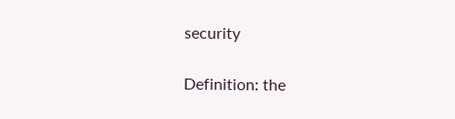security

Definition: the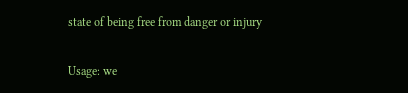state of being free from danger or injury

Usage: we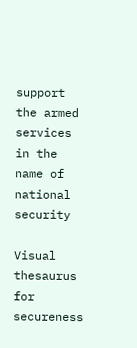support the armed services in the name of national security

Visual thesaurus for secureness